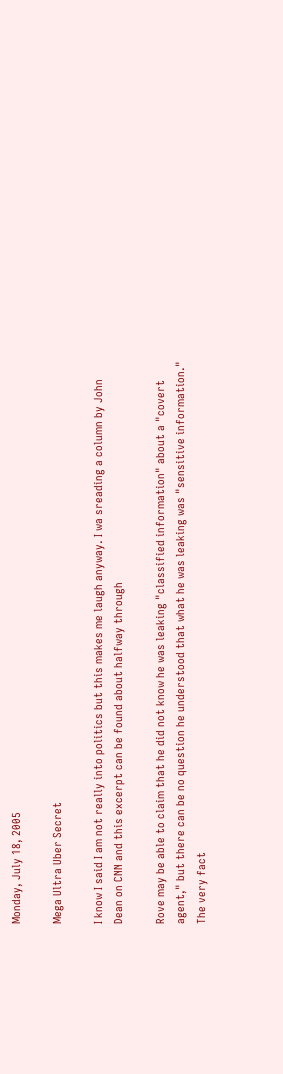Monday, July 18, 2005

Mega Ultra Uber Secret

I know I said I am not really into politics but this makes me laugh anyway. I wa sreading a column by John Dean on CNN and this excerpt can be found about halfway through

Rove may be able to claim that he did not know he was leaking "classified information" about a "covert agent," but there can be no question he understood that what he was leaking was "sensitive information." The very fact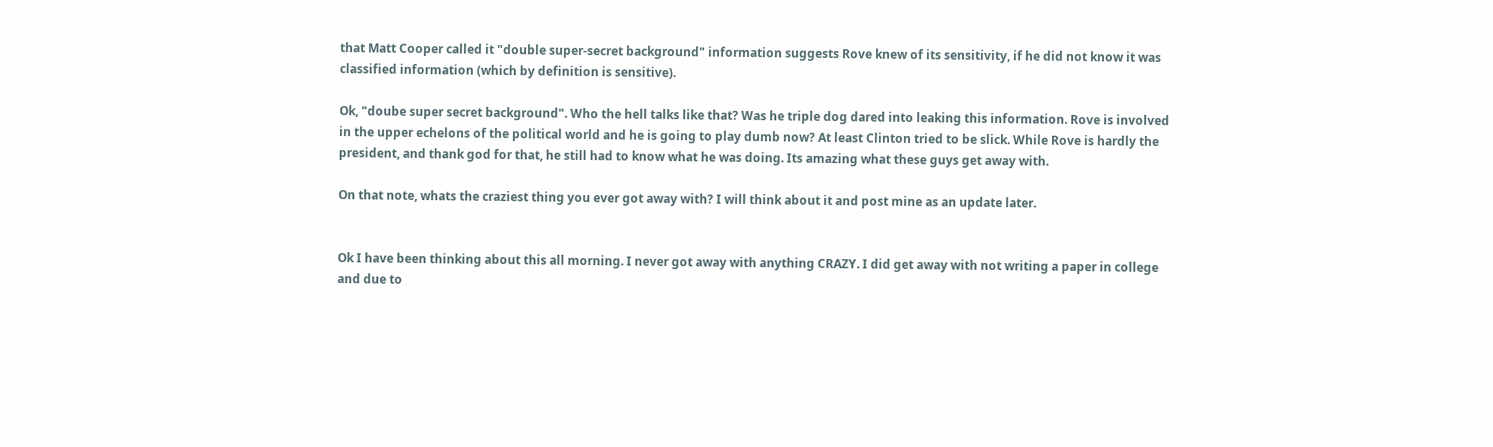that Matt Cooper called it "double super-secret background" information suggests Rove knew of its sensitivity, if he did not know it was classified information (which by definition is sensitive).

Ok, "doube super secret background". Who the hell talks like that? Was he triple dog dared into leaking this information. Rove is involved in the upper echelons of the political world and he is going to play dumb now? At least Clinton tried to be slick. While Rove is hardly the president, and thank god for that, he still had to know what he was doing. Its amazing what these guys get away with.

On that note, whats the craziest thing you ever got away with? I will think about it and post mine as an update later.


Ok I have been thinking about this all morning. I never got away with anything CRAZY. I did get away with not writing a paper in college and due to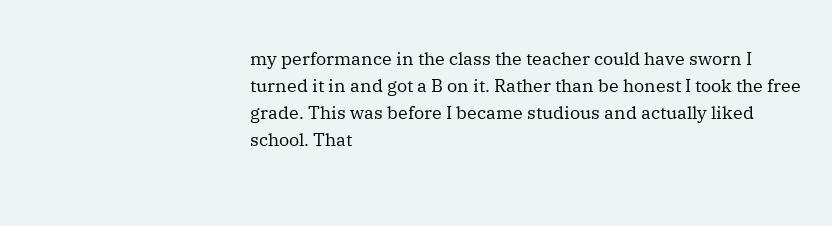my performance in the class the teacher could have sworn I turned it in and got a B on it. Rather than be honest I took the free grade. This was before I became studious and actually liked school. That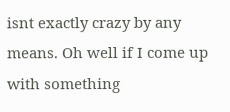isnt exactly crazy by any means. Oh well if I come up with something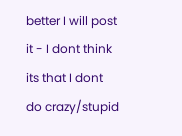better I will post it - I dont think its that I dont do crazy/stupid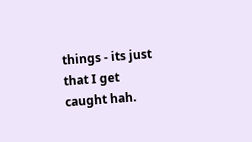things - its just that I get caught hah.